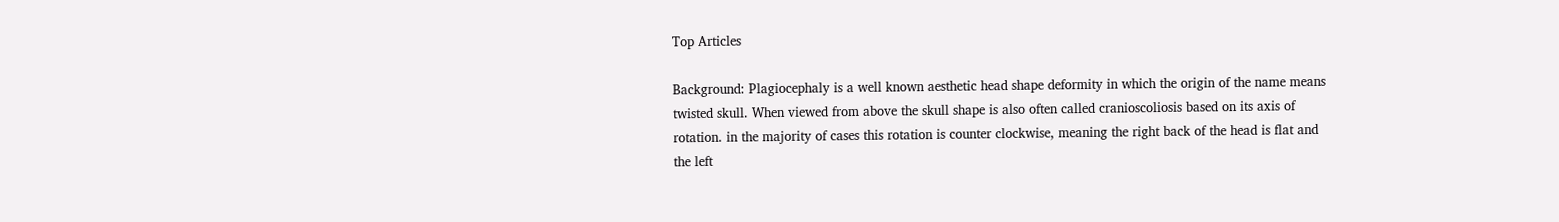Top Articles

Background: Plagiocephaly is a well known aesthetic head shape deformity in which the origin of the name means twisted skull. When viewed from above the skull shape is also often called cranioscoliosis based on its axis of rotation. in the majority of cases this rotation is counter clockwise, meaning the right back of the head is flat and the left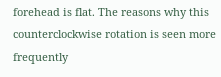forehead is flat. The reasons why this counterclockwise rotation is seen more frequently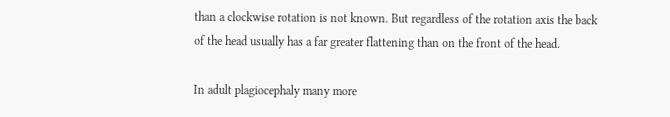than a clockwise rotation is not known. But regardless of the rotation axis the back of the head usually has a far greater flattening than on the front of the head.

In adult plagiocephaly many more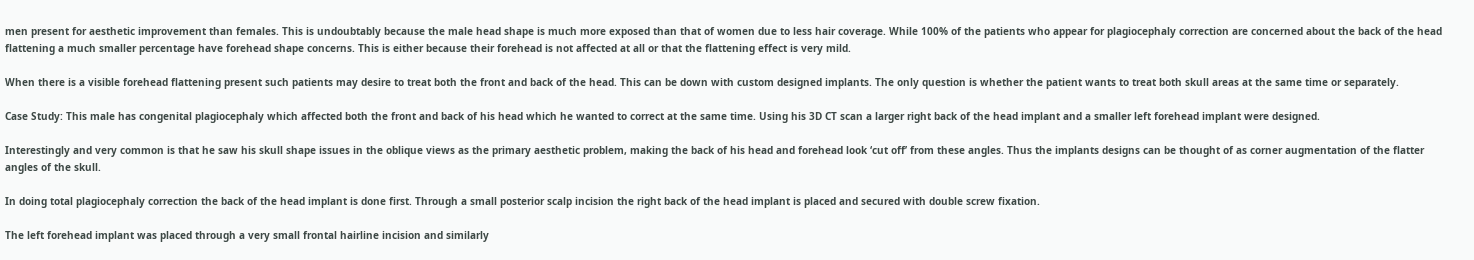men present for aesthetic improvement than females. This is undoubtably because the male head shape is much more exposed than that of women due to less hair coverage. While 100% of the patients who appear for plagiocephaly correction are concerned about the back of the head flattening a much smaller percentage have forehead shape concerns. This is either because their forehead is not affected at all or that the flattening effect is very mild.

When there is a visible forehead flattening present such patients may desire to treat both the front and back of the head. This can be down with custom designed implants. The only question is whether the patient wants to treat both skull areas at the same time or separately.

Case Study: This male has congenital plagiocephaly which affected both the front and back of his head which he wanted to correct at the same time. Using his 3D CT scan a larger right back of the head implant and a smaller left forehead implant were designed.

Interestingly and very common is that he saw his skull shape issues in the oblique views as the primary aesthetic problem, making the back of his head and forehead look ‘cut off’ from these angles. Thus the implants designs can be thought of as corner augmentation of the flatter angles of the skull.

In doing total plagiocephaly correction the back of the head implant is done first. Through a small posterior scalp incision the right back of the head implant is placed and secured with double screw fixation.

The left forehead implant was placed through a very small frontal hairline incision and similarly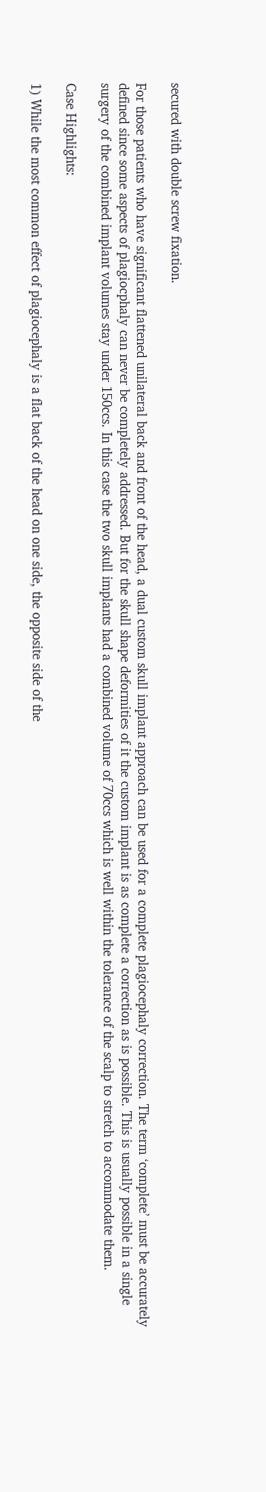secured with double screw fixation.

For those patients who have significant flattened unilateral back and front of the head, a dual custom skull implant approach can be used for a complete plagiocephaly correction. The term ‘complete’ must be accurately defined since some aspects of plagiocphaly can never be completely addressed. But for the skull shape deformities of it the custom implant is as complete a correction as is possible. This is usually possible in a single surgery of the combined implant volumes stay under 150ccs. In this case the two skull implants had a combined volume of 70ccs which is well within the tolerance of the scalp to stretch to accommodate them.

Case Highlights:

1) While the most common effect of plagiocephaly is a flat back of the head on one side, the opposite side of the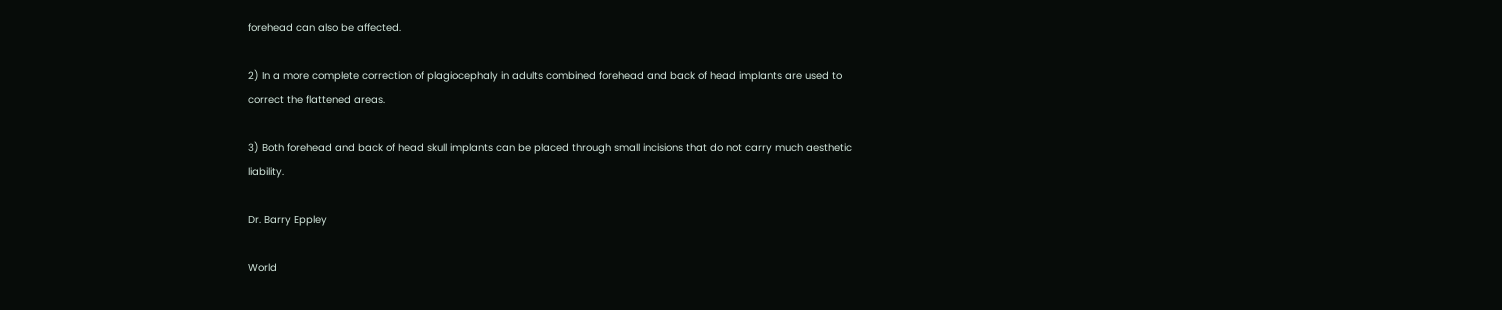forehead can also be affected.

2) In a more complete correction of plagiocephaly in adults combined forehead and back of head implants are used to correct the flattened areas.

3) Both forehead and back of head skull implants can be placed through small incisions that do not carry much aesthetic liability.

Dr. Barry Eppley

World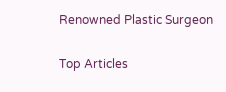Renowned Plastic Surgeon

Top Articles